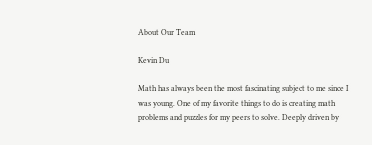About Our Team

Kevin Du

Math has always been the most fascinating subject to me since I was young. One of my favorite things to do is creating math problems and puzzles for my peers to solve. Deeply driven by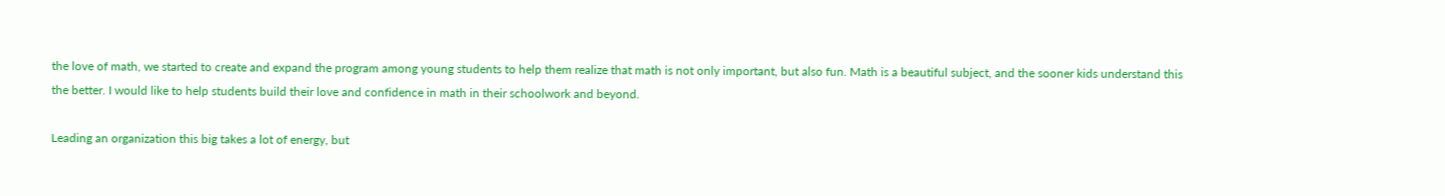the love of math, we started to create and expand the program among young students to help them realize that math is not only important, but also fun. Math is a beautiful subject, and the sooner kids understand this the better. I would like to help students build their love and confidence in math in their schoolwork and beyond.

Leading an organization this big takes a lot of energy, but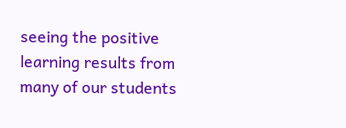seeing the positive learning results from many of our students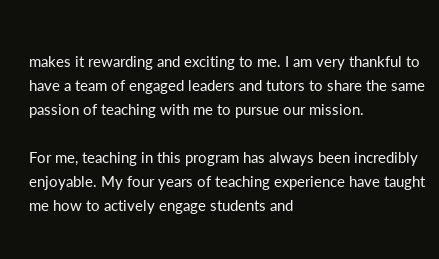makes it rewarding and exciting to me. I am very thankful to have a team of engaged leaders and tutors to share the same passion of teaching with me to pursue our mission.

For me, teaching in this program has always been incredibly enjoyable. My four years of teaching experience have taught me how to actively engage students and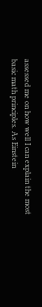assessed me on how well I can explain the most basic math principles. As Einstein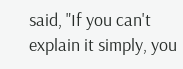said, "If you can't explain it simply, you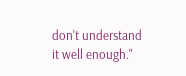don't understand it well enough."